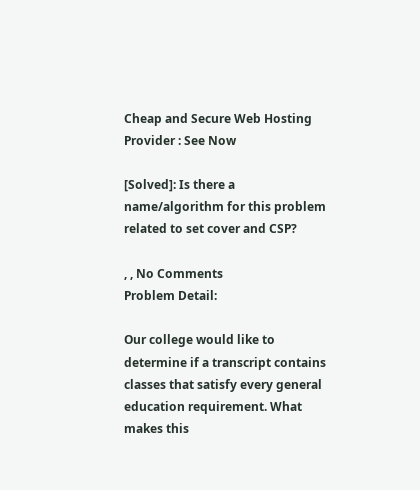Cheap and Secure Web Hosting Provider : See Now

[Solved]: Is there a name/algorithm for this problem related to set cover and CSP?

, , No Comments
Problem Detail:

Our college would like to determine if a transcript contains classes that satisfy every general education requirement. What makes this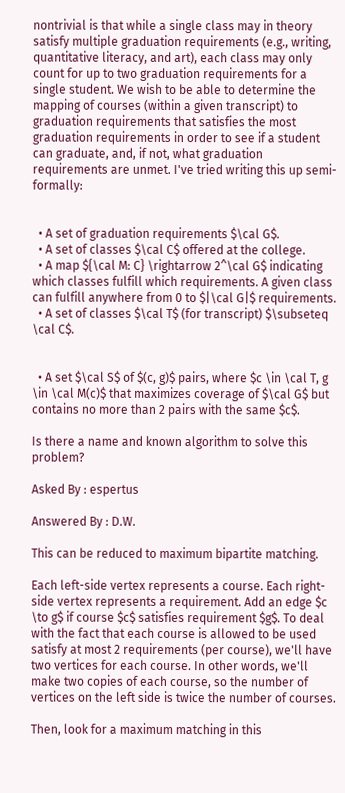nontrivial is that while a single class may in theory satisfy multiple graduation requirements (e.g., writing, quantitative literacy, and art), each class may only count for up to two graduation requirements for a single student. We wish to be able to determine the mapping of courses (within a given transcript) to graduation requirements that satisfies the most graduation requirements in order to see if a student can graduate, and, if not, what graduation requirements are unmet. I've tried writing this up semi-formally:


  • A set of graduation requirements $\cal G$.
  • A set of classes $\cal C$ offered at the college.
  • A map ${\cal M: C} \rightarrow 2^\cal G$ indicating which classes fulfill which requirements. A given class can fulfill anywhere from 0 to $|\cal G|$ requirements.
  • A set of classes $\cal T$ (for transcript) $\subseteq \cal C$.


  • A set $\cal S$ of $(c, g)$ pairs, where $c \in \cal T, g \in \cal M(c)$ that maximizes coverage of $\cal G$ but contains no more than 2 pairs with the same $c$.

Is there a name and known algorithm to solve this problem?

Asked By : espertus

Answered By : D.W.

This can be reduced to maximum bipartite matching.

Each left-side vertex represents a course. Each right-side vertex represents a requirement. Add an edge $c \to g$ if course $c$ satisfies requirement $g$. To deal with the fact that each course is allowed to be used satisfy at most 2 requirements (per course), we'll have two vertices for each course. In other words, we'll make two copies of each course, so the number of vertices on the left side is twice the number of courses.

Then, look for a maximum matching in this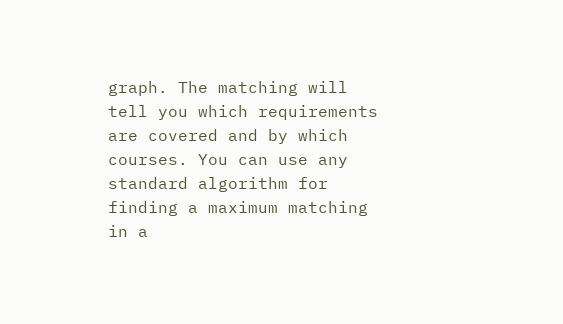graph. The matching will tell you which requirements are covered and by which courses. You can use any standard algorithm for finding a maximum matching in a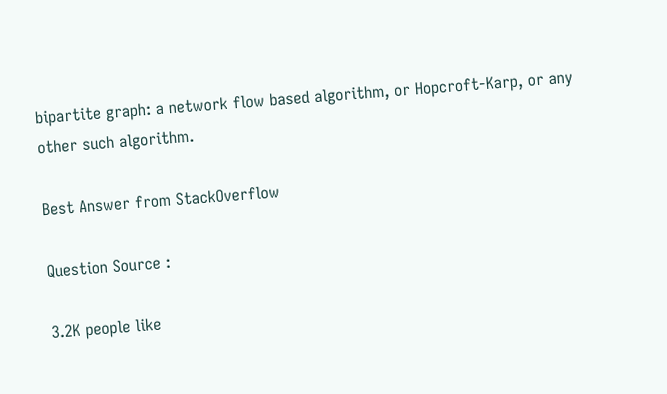bipartite graph: a network flow based algorithm, or Hopcroft-Karp, or any other such algorithm.

Best Answer from StackOverflow

Question Source :

3.2K people like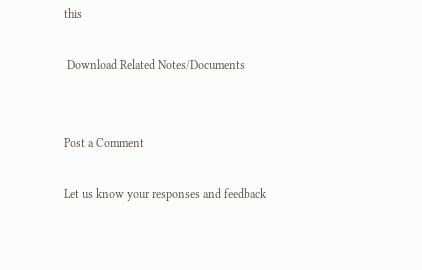this

 Download Related Notes/Documents


Post a Comment

Let us know your responses and feedback